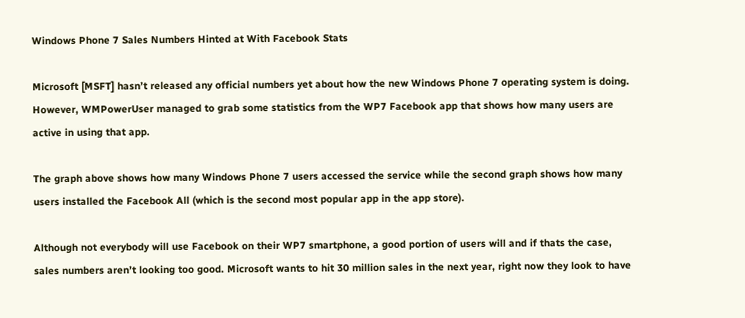Windows Phone 7 Sales Numbers Hinted at With Facebook Stats

Microsoft [MSFT] hasn’t released any official numbers yet about how the new Windows Phone 7 operating system is doing. However, WMPowerUser managed to grab some statistics from the WP7 Facebook app that shows how many users are active in using that app.

The graph above shows how many Windows Phone 7 users accessed the service while the second graph shows how many users installed the Facebook All (which is the second most popular app in the app store).

Although not everybody will use Facebook on their WP7 smartphone, a good portion of users will and if thats the case, sales numbers aren’t looking too good. Microsoft wants to hit 30 million sales in the next year, right now they look to have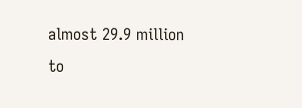almost 29.9 million to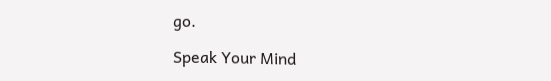go.

Speak Your Mind